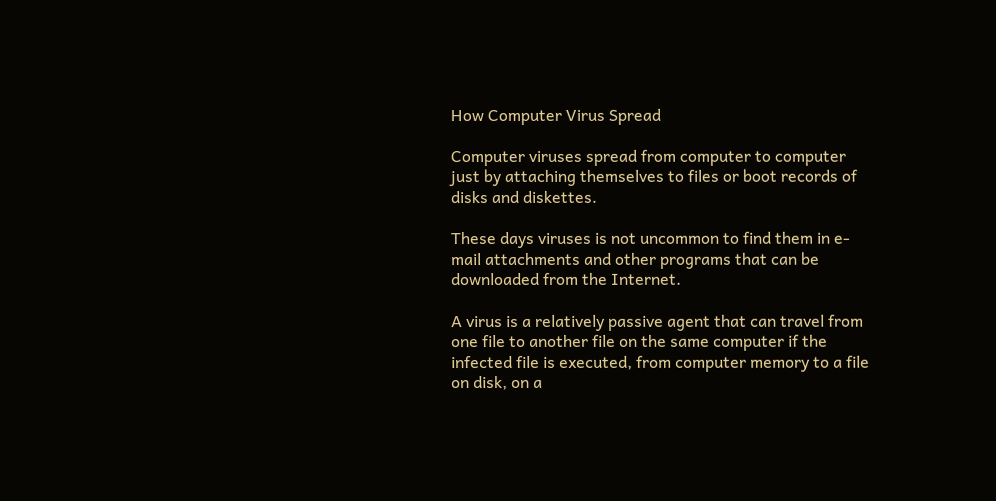How Computer Virus Spread

Computer viruses spread from computer to computer just by attaching themselves to files or boot records of disks and diskettes.

These days viruses is not uncommon to find them in e-mail attachments and other programs that can be downloaded from the Internet.

A virus is a relatively passive agent that can travel from one file to another file on the same computer if the infected file is executed, from computer memory to a file on disk, on a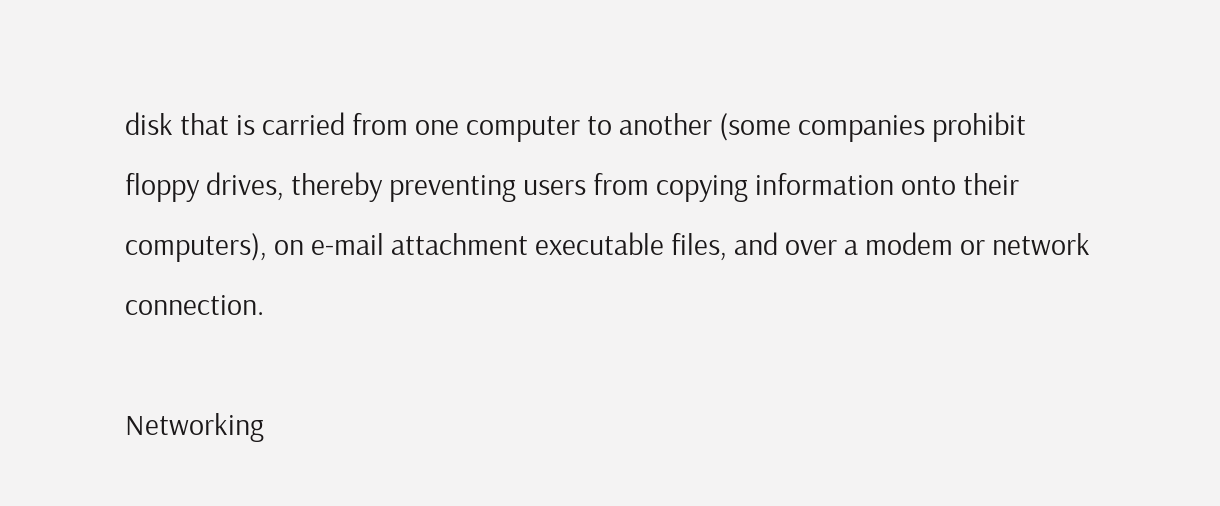disk that is carried from one computer to another (some companies prohibit floppy drives, thereby preventing users from copying information onto their computers), on e-mail attachment executable files, and over a modem or network connection.

Networking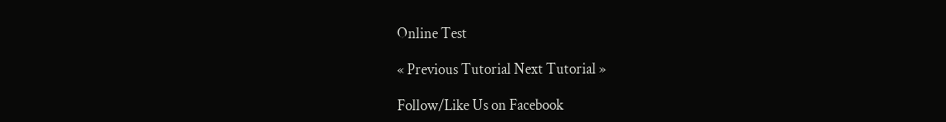Online Test

« Previous Tutorial Next Tutorial »

Follow/Like Us on Facebook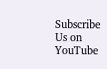Subscribe Us on YouTube